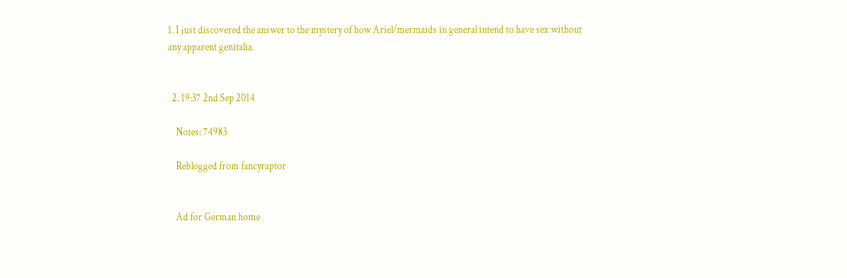1. I just discovered the answer to the mystery of how Ariel/mermaids in general intend to have sex without any apparent genitalia.


  2. 19:37 2nd Sep 2014

    Notes: 74983

    Reblogged from fancyraptor


    Ad for German home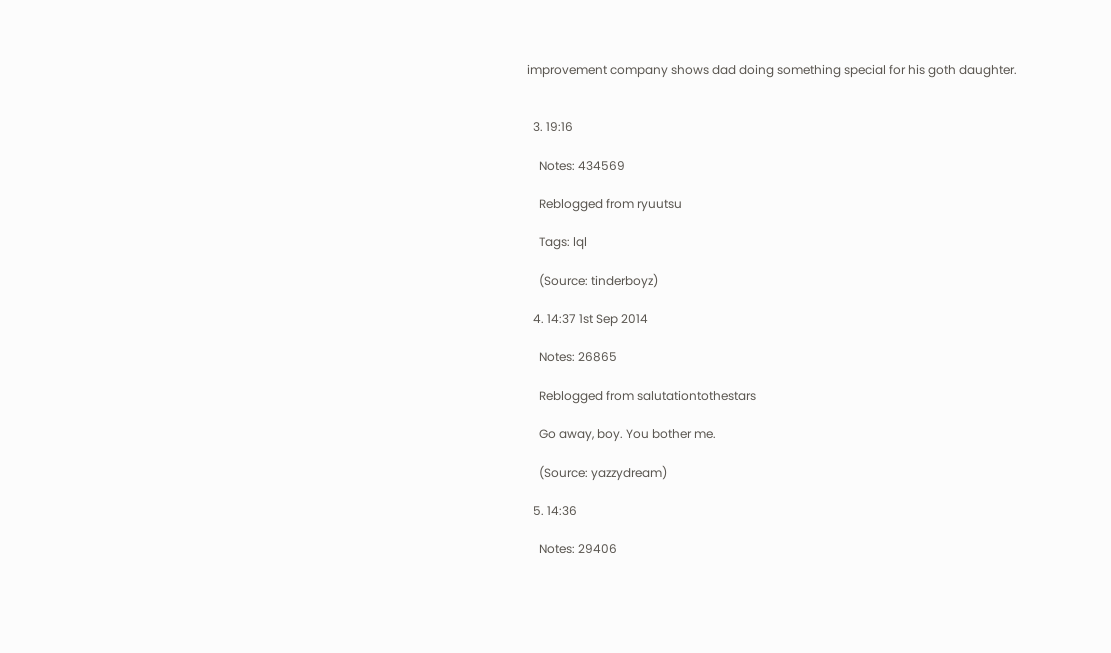improvement company shows dad doing something special for his goth daughter.


  3. 19:16

    Notes: 434569

    Reblogged from ryuutsu

    Tags: lql

    (Source: tinderboyz)

  4. 14:37 1st Sep 2014

    Notes: 26865

    Reblogged from salutationtothestars

    Go away, boy. You bother me.

    (Source: yazzydream)

  5. 14:36

    Notes: 29406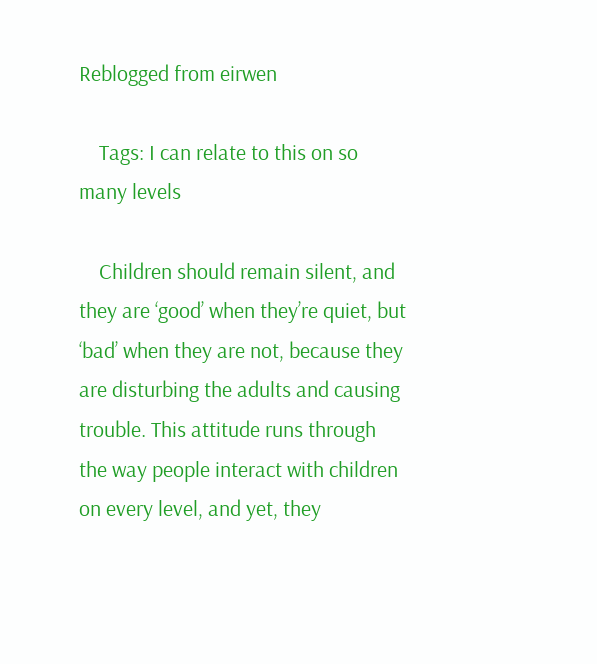Reblogged from eirwen

    Tags: I can relate to this on so many levels

    Children should remain silent, and they are ‘good’ when they’re quiet, but ‘bad’ when they are not, because they are disturbing the adults and causing trouble. This attitude runs through the way people interact with children on every level, and yet, they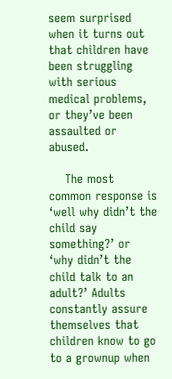seem surprised when it turns out that children have been struggling with serious medical problems, or they’ve been assaulted or abused.

    The most common response is ‘well why didn’t the child say something?’ or ‘why didn’t the child talk to an adult?’ Adults constantly assure themselves that children know to go to a grownup when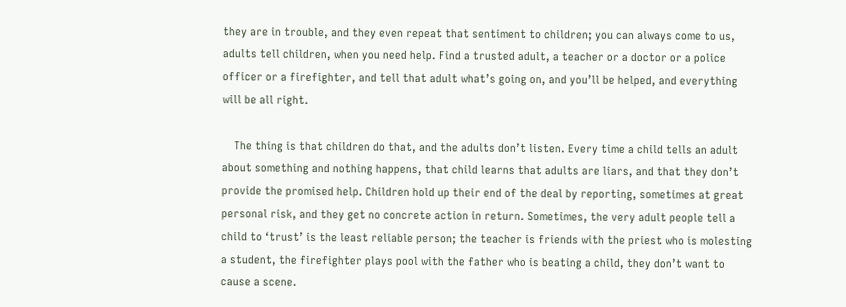they are in trouble, and they even repeat that sentiment to children; you can always come to us, adults tell children, when you need help. Find a trusted adult, a teacher or a doctor or a police officer or a firefighter, and tell that adult what’s going on, and you’ll be helped, and everything will be all right.

    The thing is that children do that, and the adults don’t listen. Every time a child tells an adult about something and nothing happens, that child learns that adults are liars, and that they don’t provide the promised help. Children hold up their end of the deal by reporting, sometimes at great personal risk, and they get no concrete action in return. Sometimes, the very adult people tell a child to ‘trust’ is the least reliable person; the teacher is friends with the priest who is molesting a student, the firefighter plays pool with the father who is beating a child, they don’t want to cause a scene.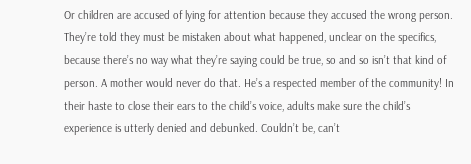Or children are accused of lying for attention because they accused the wrong person. They’re told they must be mistaken about what happened, unclear on the specifics, because there’s no way what they’re saying could be true, so and so isn’t that kind of person. A mother would never do that. He’s a respected member of the community! In their haste to close their ears to the child’s voice, adults make sure the child’s experience is utterly denied and debunked. Couldn’t be, can’t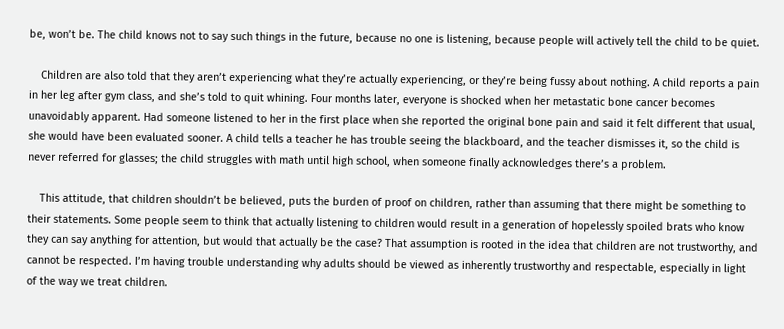be, won’t be. The child knows not to say such things in the future, because no one is listening, because people will actively tell the child to be quiet.

    Children are also told that they aren’t experiencing what they’re actually experiencing, or they’re being fussy about nothing. A child reports a pain in her leg after gym class, and she’s told to quit whining. Four months later, everyone is shocked when her metastatic bone cancer becomes unavoidably apparent. Had someone listened to her in the first place when she reported the original bone pain and said it felt different that usual, she would have been evaluated sooner. A child tells a teacher he has trouble seeing the blackboard, and the teacher dismisses it, so the child is never referred for glasses; the child struggles with math until high school, when someone finally acknowledges there’s a problem.

    This attitude, that children shouldn’t be believed, puts the burden of proof on children, rather than assuming that there might be something to their statements. Some people seem to think that actually listening to children would result in a generation of hopelessly spoiled brats who know they can say anything for attention, but would that actually be the case? That assumption is rooted in the idea that children are not trustworthy, and cannot be respected. I’m having trouble understanding why adults should be viewed as inherently trustworthy and respectable, especially in light of the way we treat children.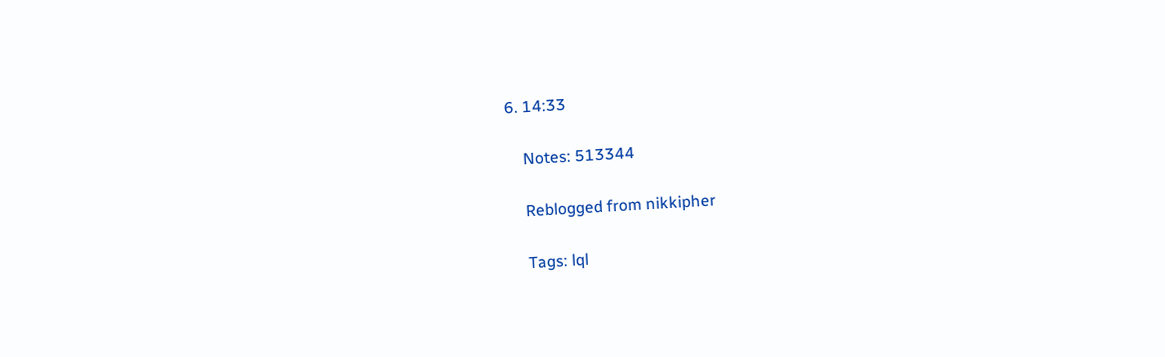6. 14:33

    Notes: 513344

    Reblogged from nikkipher

    Tags: lql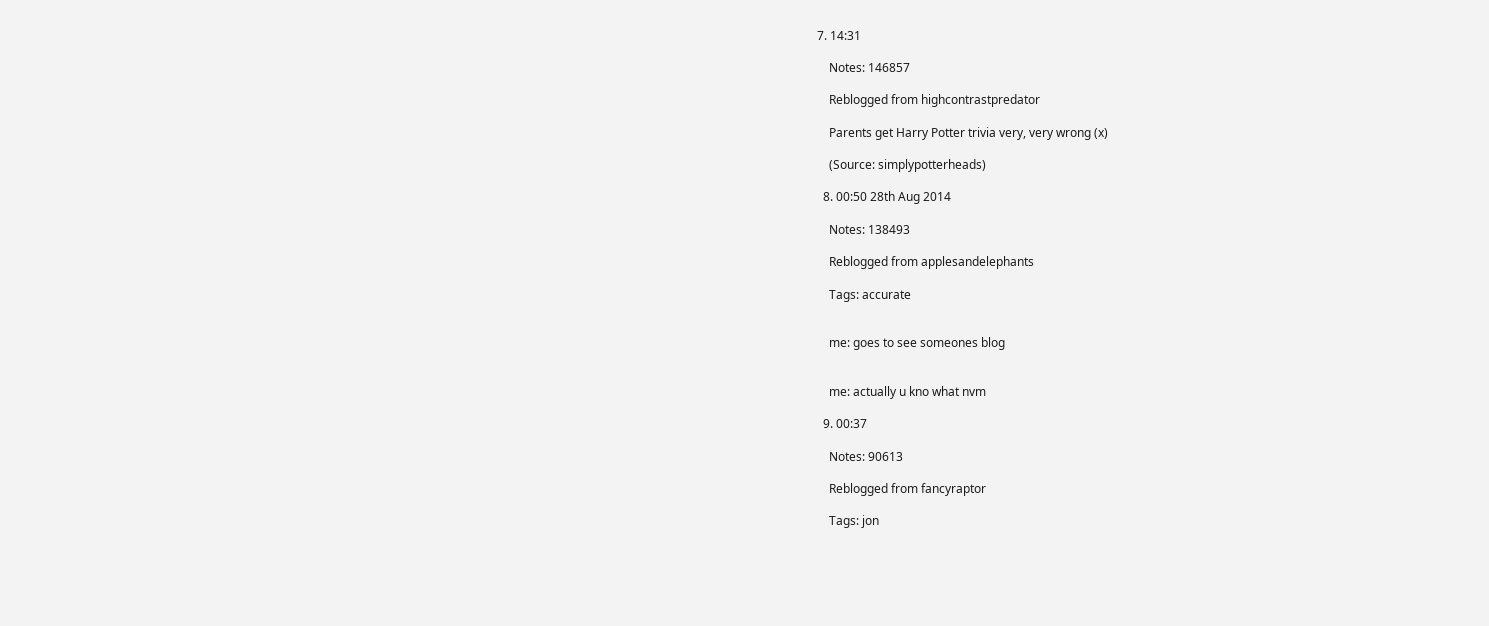7. 14:31

    Notes: 146857

    Reblogged from highcontrastpredator

    Parents get Harry Potter trivia very, very wrong (x)

    (Source: simplypotterheads)

  8. 00:50 28th Aug 2014

    Notes: 138493

    Reblogged from applesandelephants

    Tags: accurate


    me: goes to see someones blog


    me: actually u kno what nvm

  9. 00:37

    Notes: 90613

    Reblogged from fancyraptor

    Tags: jon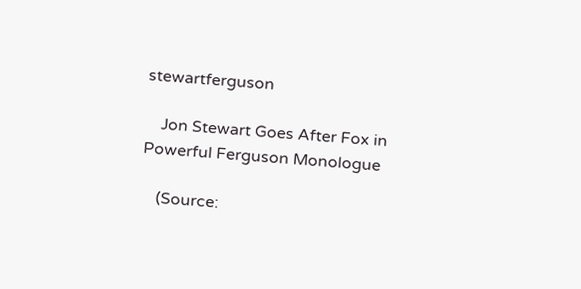stewartferguson

    Jon Stewart Goes After Fox in Powerful Ferguson Monologue

    (Source: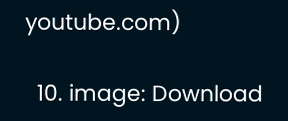youtube.com)

  10. image: Download